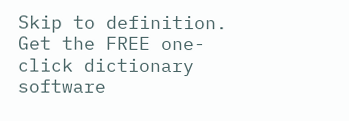Skip to definition.
Get the FREE one-click dictionary software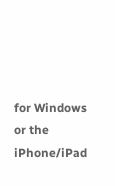for Windows or the iPhone/iPad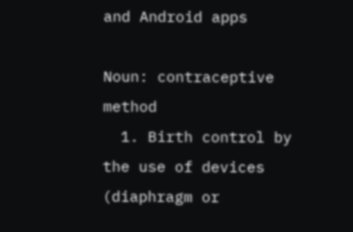and Android apps

Noun: contraceptive method
  1. Birth control by the use of devices (diaphragm or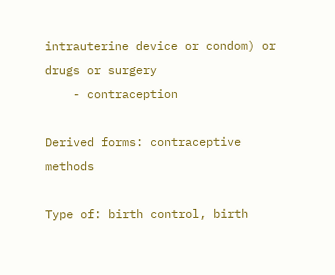intrauterine device or condom) or drugs or surgery
    - contraception

Derived forms: contraceptive methods

Type of: birth control, birth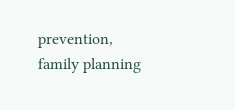prevention, family planning